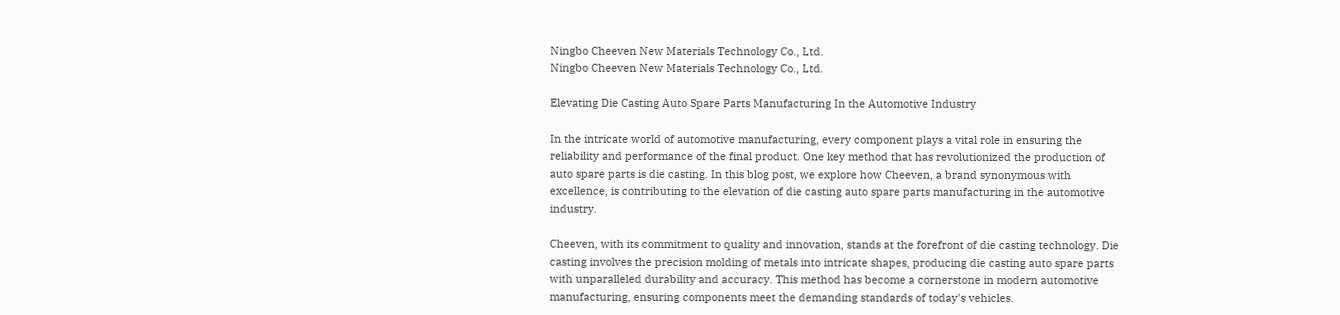Ningbo Cheeven New Materials Technology Co., Ltd.
Ningbo Cheeven New Materials Technology Co., Ltd.

Elevating Die Casting Auto Spare Parts Manufacturing In the Automotive Industry

In the intricate world of automotive manufacturing, every component plays a vital role in ensuring the reliability and performance of the final product. One key method that has revolutionized the production of auto spare parts is die casting. In this blog post, we explore how Cheeven, a brand synonymous with excellence, is contributing to the elevation of die casting auto spare parts manufacturing in the automotive industry.

Cheeven, with its commitment to quality and innovation, stands at the forefront of die casting technology. Die casting involves the precision molding of metals into intricate shapes, producing die casting auto spare parts with unparalleled durability and accuracy. This method has become a cornerstone in modern automotive manufacturing, ensuring components meet the demanding standards of today's vehicles.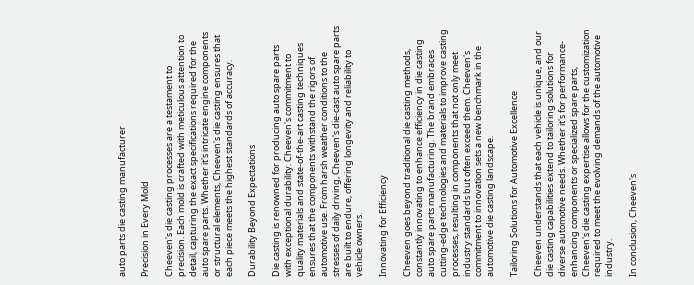auto parts die casting manufacturer

Precision in Every Mold

Cheeven's die casting processes are a testament to precision. Each mold is crafted with meticulous attention to detail, capturing the exact specifications required for the auto spare parts. Whether it's intricate engine components or structural elements, Cheeven's die casting ensures that each piece meets the highest standards of accuracy.

Durability Beyond Expectations

Die casting is renowned for producing auto spare parts with exceptional durability. Cheeven's commitment to quality materials and state-of-the-art casting techniques ensures that the components withstand the rigors of automotive use. From harsh weather conditions to the stresses of daily driving, Cheeven's die-cast auto spare parts are built to endure, offering longevity and reliability to vehicle owners.

Innovating for Efficiency

Cheeven goes beyond traditional die casting methods, constantly innovating to enhance efficiency in die casting auto spare parts manufacturing. The brand embraces cutting-edge technologies and materials to improve casting processes, resulting in components that not only meet industry standards but often exceed them. Cheeven's commitment to innovation sets a new benchmark in the automotive die casting landscape.

Tailoring Solutions for Automotive Excellence

Cheeven understands that each vehicle is unique, and our die casting capabilities extend to tailoring solutions for diverse automotive needs. Whether it's for performance-enhancing components or specialized spare parts, Cheeven's die casting expertise allows for the customization required to meet the evolving demands of the automotive industry.

In conclusion, Cheeven's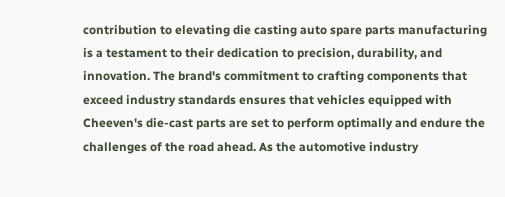contribution to elevating die casting auto spare parts manufacturing is a testament to their dedication to precision, durability, and innovation. The brand's commitment to crafting components that exceed industry standards ensures that vehicles equipped with Cheeven's die-cast parts are set to perform optimally and endure the challenges of the road ahead. As the automotive industry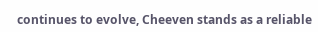continues to evolve, Cheeven stands as a reliable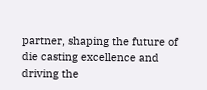partner, shaping the future of die casting excellence and driving the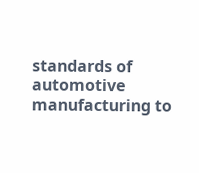standards of automotive manufacturing to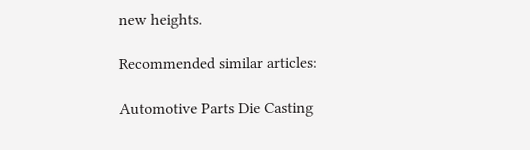new heights.

Recommended similar articles:

Automotive Parts Die Casting